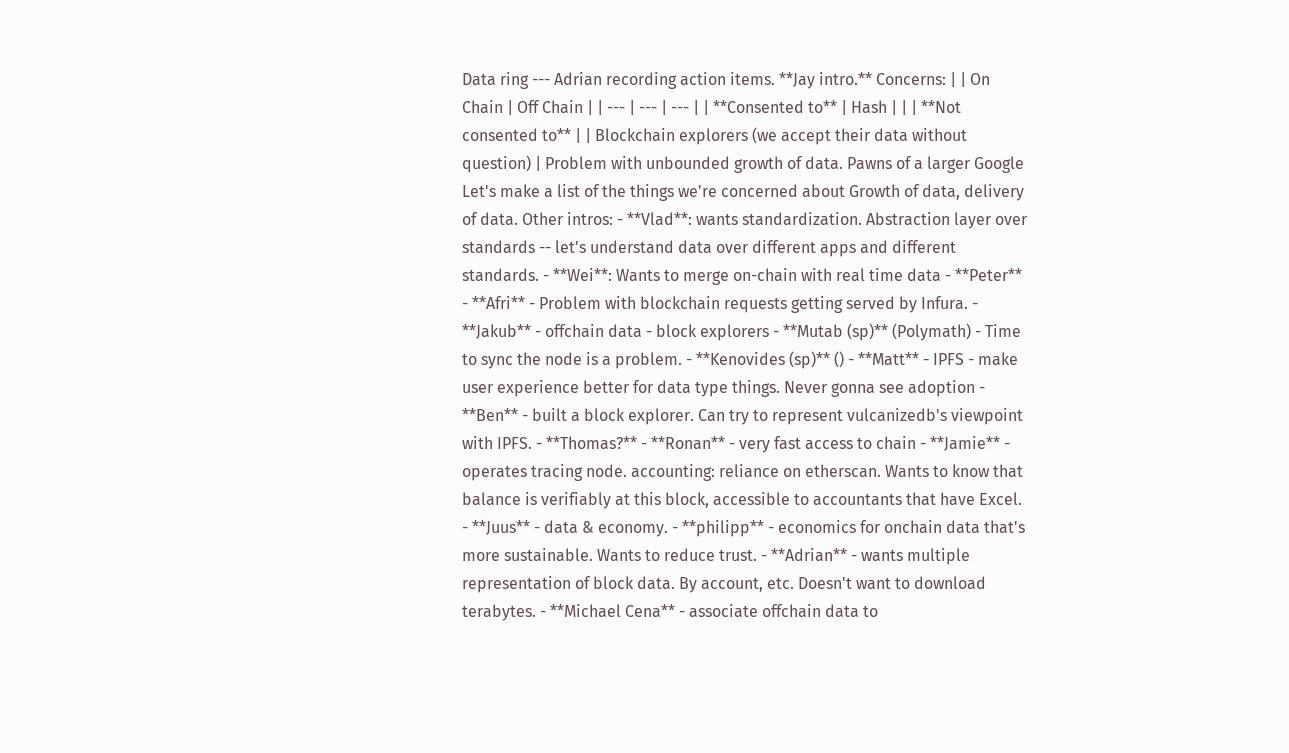Data ring --- Adrian recording action items. **Jay intro.** Concerns: | | On Chain | Off Chain | | --- | --- | --- | | **Consented to** | Hash | | | **Not consented to** | | Blockchain explorers (we accept their data without question) | Problem with unbounded growth of data. Pawns of a larger Google Let's make a list of the things we're concerned about Growth of data, delivery of data. Other intros: - **Vlad**: wants standardization. Abstraction layer over standards -- let's understand data over different apps and different standards. - **Wei**: Wants to merge on-chain with real time data - **Peter** - **Afri** - Problem with blockchain requests getting served by Infura. - **Jakub** - offchain data - block explorers - **Mutab (sp)** (Polymath) - Time to sync the node is a problem. - **Kenovides (sp)** () - **Matt** - IPFS - make user experience better for data type things. Never gonna see adoption - **Ben** - built a block explorer. Can try to represent vulcanizedb's viewpoint with IPFS. - **Thomas?** - **Ronan** - very fast access to chain - **Jamie** - operates tracing node. accounting: reliance on etherscan. Wants to know that balance is verifiably at this block, accessible to accountants that have Excel. - **Juus** - data & economy. - **philipp** - economics for onchain data that's more sustainable. Wants to reduce trust. - **Adrian** - wants multiple representation of block data. By account, etc. Doesn't want to download terabytes. - **Michael Cena** - associate offchain data to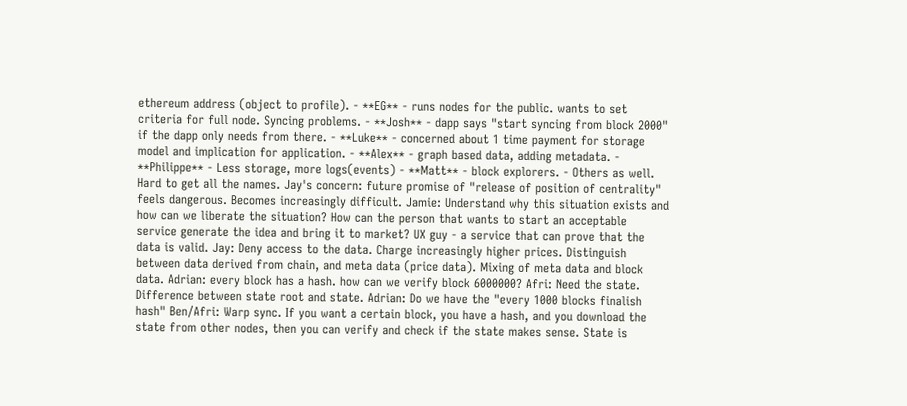ethereum address (object to profile). - **EG** - runs nodes for the public. wants to set criteria for full node. Syncing problems. - **Josh** - dapp says "start syncing from block 2000" if the dapp only needs from there. - **Luke** - concerned about 1 time payment for storage model and implication for application. - **Alex** - graph based data, adding metadata. - **Philippe** - Less storage, more logs(events) - **Matt** - block explorers. - Others as well. Hard to get all the names. Jay's concern: future promise of "release of position of centrality" feels dangerous. Becomes increasingly difficult. Jamie: Understand why this situation exists and how can we liberate the situation? How can the person that wants to start an acceptable service generate the idea and bring it to market? UX guy - a service that can prove that the data is valid. Jay: Deny access to the data. Charge increasingly higher prices. Distinguish between data derived from chain, and meta data (price data). Mixing of meta data and block data. Adrian: every block has a hash. how can we verify block 6000000? Afri: Need the state. Difference between state root and state. Adrian: Do we have the "every 1000 blocks finalish hash" Ben/Afri: Warp sync. If you want a certain block, you have a hash, and you download the state from other nodes, then you can verify and check if the state makes sense. State is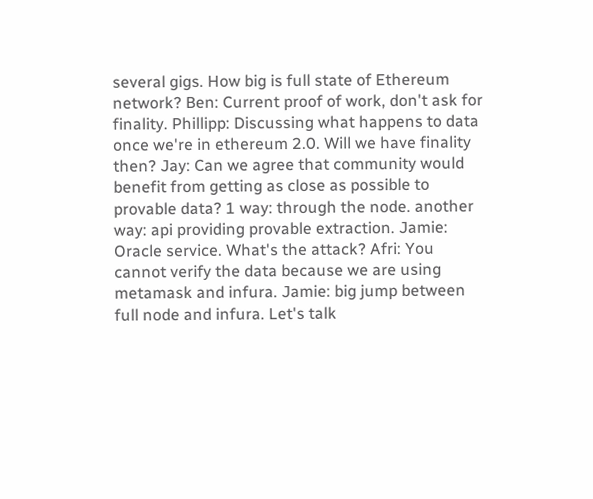several gigs. How big is full state of Ethereum network? Ben: Current proof of work, don't ask for finality. Phillipp: Discussing what happens to data once we're in ethereum 2.0. Will we have finality then? Jay: Can we agree that community would benefit from getting as close as possible to provable data? 1 way: through the node. another way: api providing provable extraction. Jamie: Oracle service. What's the attack? Afri: You cannot verify the data because we are using metamask and infura. Jamie: big jump between full node and infura. Let's talk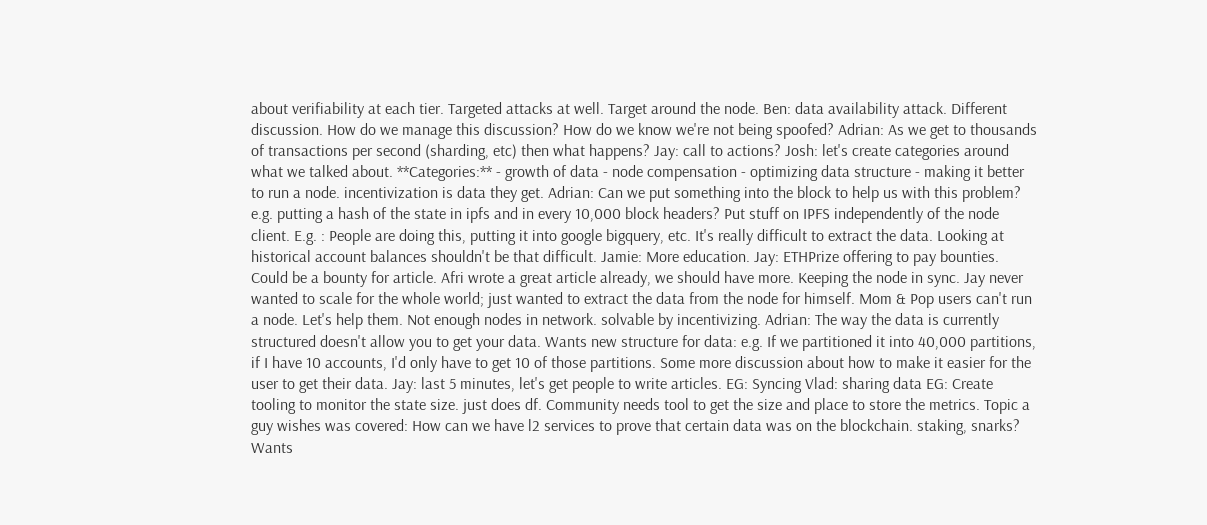about verifiability at each tier. Targeted attacks at well. Target around the node. Ben: data availability attack. Different discussion. How do we manage this discussion? How do we know we're not being spoofed? Adrian: As we get to thousands of transactions per second (sharding, etc) then what happens? Jay: call to actions? Josh: let's create categories around what we talked about. **Categories:** - growth of data - node compensation - optimizing data structure - making it better to run a node. incentivization is data they get. Adrian: Can we put something into the block to help us with this problem? e.g. putting a hash of the state in ipfs and in every 10,000 block headers? Put stuff on IPFS independently of the node client. E.g. : People are doing this, putting it into google bigquery, etc. It's really difficult to extract the data. Looking at historical account balances shouldn't be that difficult. Jamie: More education. Jay: ETHPrize offering to pay bounties. Could be a bounty for article. Afri wrote a great article already, we should have more. Keeping the node in sync. Jay never wanted to scale for the whole world; just wanted to extract the data from the node for himself. Mom & Pop users can't run a node. Let's help them. Not enough nodes in network. solvable by incentivizing. Adrian: The way the data is currently structured doesn't allow you to get your data. Wants new structure for data: e.g. If we partitioned it into 40,000 partitions, if I have 10 accounts, I'd only have to get 10 of those partitions. Some more discussion about how to make it easier for the user to get their data. Jay: last 5 minutes, let's get people to write articles. EG: Syncing Vlad: sharing data EG: Create tooling to monitor the state size. just does df. Community needs tool to get the size and place to store the metrics. Topic a guy wishes was covered: How can we have l2 services to prove that certain data was on the blockchain. staking, snarks? Wants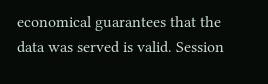economical guarantees that the data was served is valid. Session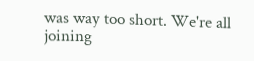was way too short. We're all joining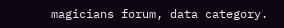magicians forum, data category.